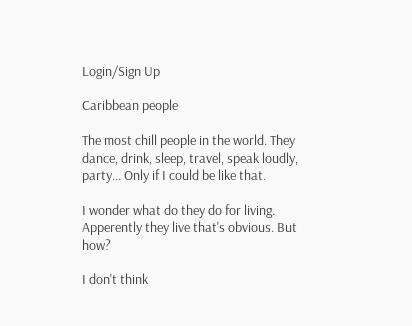Login/Sign Up

Caribbean people

The most chill people in the world. They dance, drink, sleep, travel, speak loudly, party... Only if I could be like that.

I wonder what do they do for living. Apperently they live that's obvious. But how?

I don't think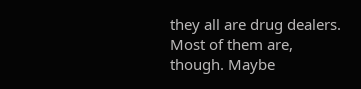they all are drug dealers. Most of them are, though. Maybe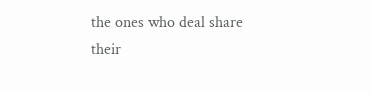the ones who deal share their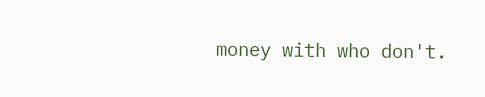money with who don't.